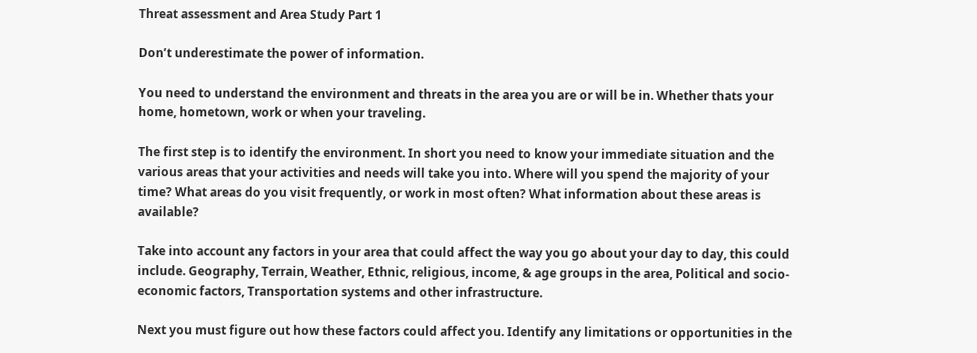Threat assessment and Area Study Part 1

Don’t underestimate the power of information.

You need to understand the environment and threats in the area you are or will be in. Whether thats your home, hometown, work or when your traveling.

The first step is to identify the environment. In short you need to know your immediate situation and the various areas that your activities and needs will take you into. Where will you spend the majority of your time? What areas do you visit frequently, or work in most often? What information about these areas is available?

Take into account any factors in your area that could affect the way you go about your day to day, this could include. Geography, Terrain, Weather, Ethnic, religious, income, & age groups in the area, Political and socio-economic factors, Transportation systems and other infrastructure.

Next you must figure out how these factors could affect you. Identify any limitations or opportunities in the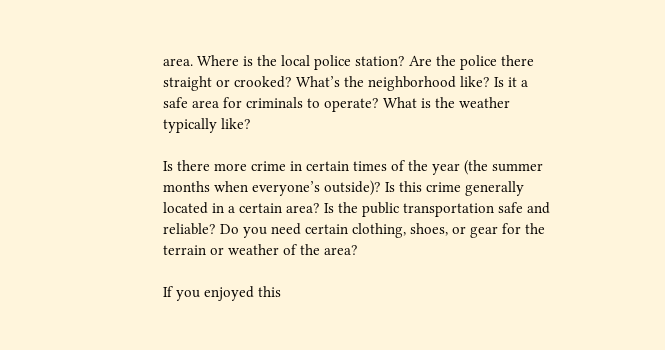area. Where is the local police station? Are the police there straight or crooked? What’s the neighborhood like? Is it a safe area for criminals to operate? What is the weather typically like?

Is there more crime in certain times of the year (the summer months when everyone’s outside)? Is this crime generally located in a certain area? Is the public transportation safe and reliable? Do you need certain clothing, shoes, or gear for the terrain or weather of the area?

If you enjoyed this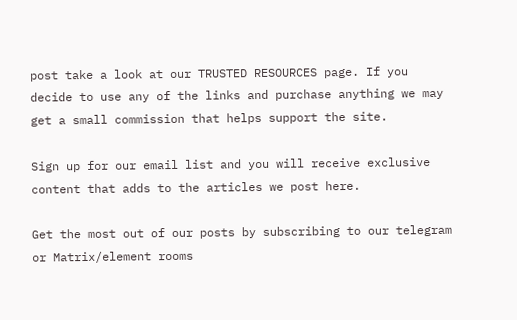post take a look at our TRUSTED RESOURCES page. If you decide to use any of the links and purchase anything we may get a small commission that helps support the site.

Sign up for our email list and you will receive exclusive content that adds to the articles we post here.

Get the most out of our posts by subscribing to our telegram or Matrix/element rooms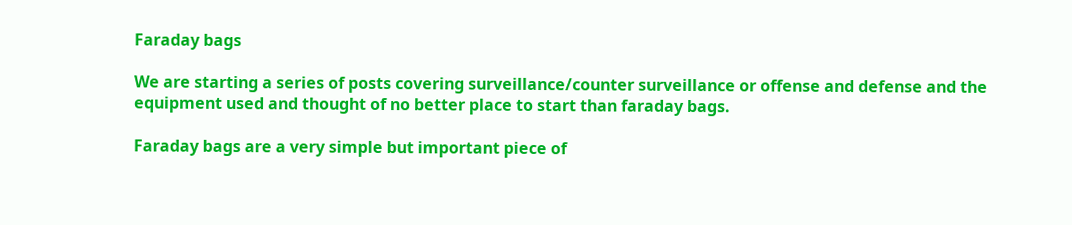Faraday bags

We are starting a series of posts covering surveillance/counter surveillance or offense and defense and the equipment used and thought of no better place to start than faraday bags.

Faraday bags are a very simple but important piece of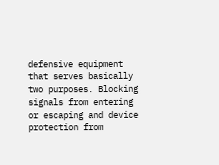defensive equipment that serves basically two purposes. Blocking signals from entering or escaping and device protection from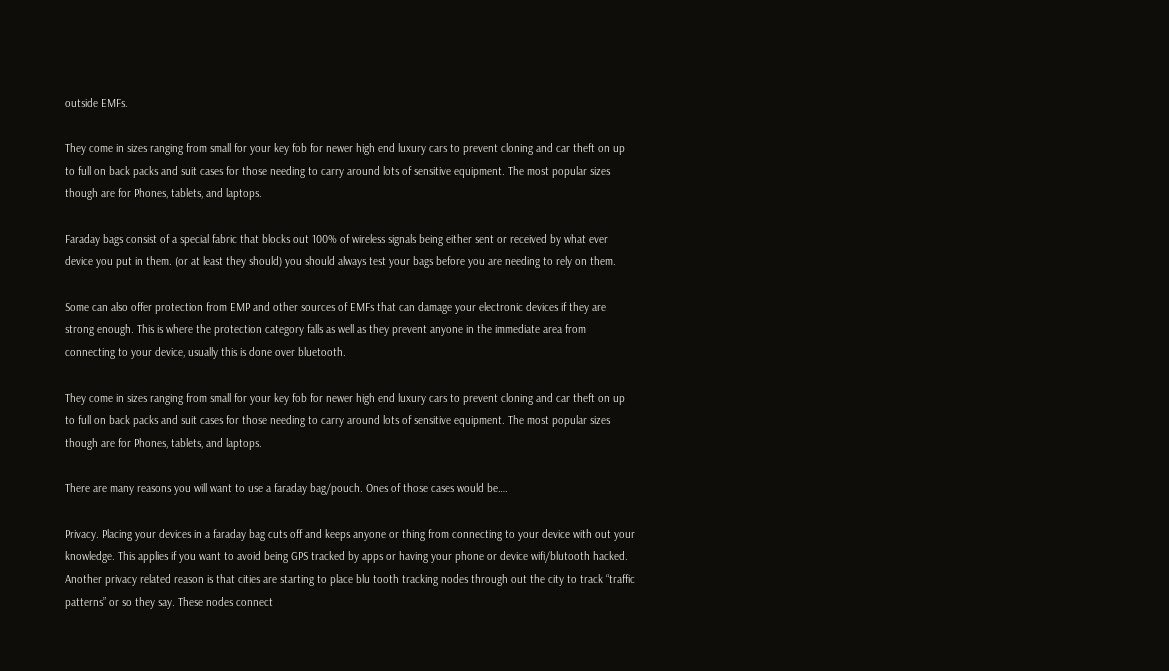outside EMFs.

They come in sizes ranging from small for your key fob for newer high end luxury cars to prevent cloning and car theft on up to full on back packs and suit cases for those needing to carry around lots of sensitive equipment. The most popular sizes though are for Phones, tablets, and laptops.

Faraday bags consist of a special fabric that blocks out 100% of wireless signals being either sent or received by what ever device you put in them. (or at least they should) you should always test your bags before you are needing to rely on them.

Some can also offer protection from EMP and other sources of EMFs that can damage your electronic devices if they are strong enough. This is where the protection category falls as well as they prevent anyone in the immediate area from connecting to your device, usually this is done over bluetooth.

They come in sizes ranging from small for your key fob for newer high end luxury cars to prevent cloning and car theft on up to full on back packs and suit cases for those needing to carry around lots of sensitive equipment. The most popular sizes though are for Phones, tablets, and laptops.

There are many reasons you will want to use a faraday bag/pouch. Ones of those cases would be….

Privacy. Placing your devices in a faraday bag cuts off and keeps anyone or thing from connecting to your device with out your knowledge. This applies if you want to avoid being GPS tracked by apps or having your phone or device wifi/blutooth hacked. Another privacy related reason is that cities are starting to place blu tooth tracking nodes through out the city to track “traffic patterns” or so they say. These nodes connect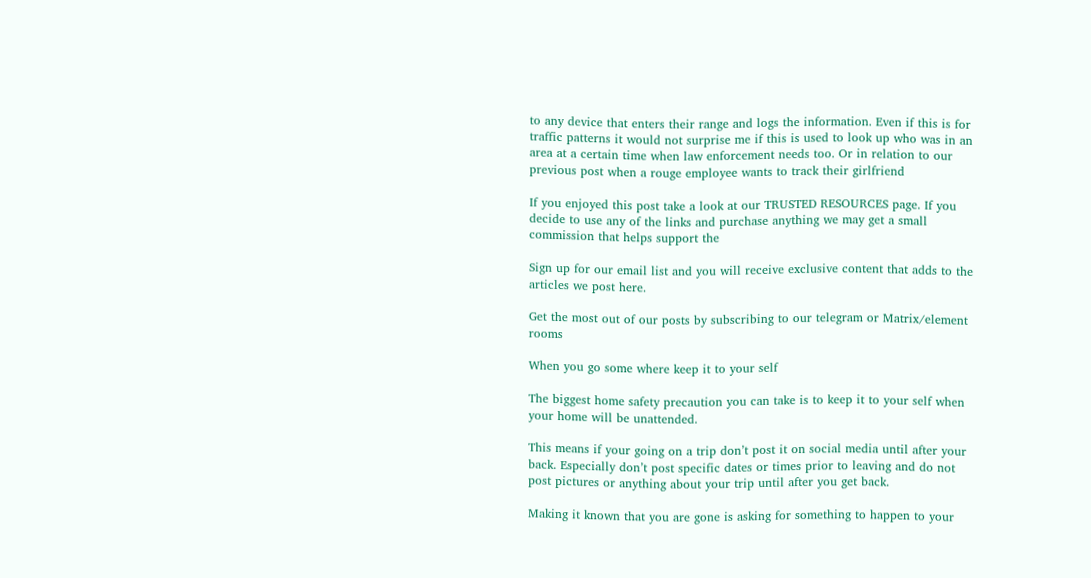to any device that enters their range and logs the information. Even if this is for traffic patterns it would not surprise me if this is used to look up who was in an area at a certain time when law enforcement needs too. Or in relation to our previous post when a rouge employee wants to track their girlfriend

If you enjoyed this post take a look at our TRUSTED RESOURCES page. If you decide to use any of the links and purchase anything we may get a small commission that helps support the

Sign up for our email list and you will receive exclusive content that adds to the articles we post here.

Get the most out of our posts by subscribing to our telegram or Matrix/element rooms

When you go some where keep it to your self

The biggest home safety precaution you can take is to keep it to your self when your home will be unattended.

This means if your going on a trip don’t post it on social media until after your back. Especially don’t post specific dates or times prior to leaving and do not post pictures or anything about your trip until after you get back.

Making it known that you are gone is asking for something to happen to your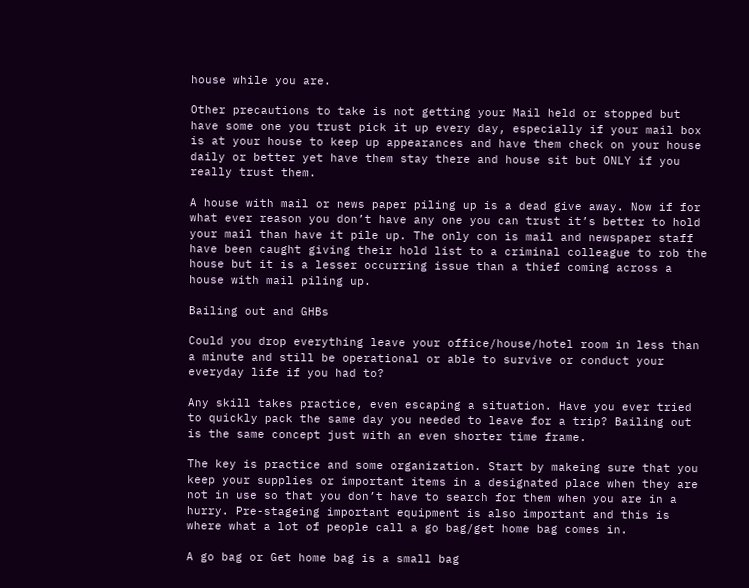house while you are.

Other precautions to take is not getting your Mail held or stopped but have some one you trust pick it up every day, especially if your mail box is at your house to keep up appearances and have them check on your house daily or better yet have them stay there and house sit but ONLY if you really trust them.

A house with mail or news paper piling up is a dead give away. Now if for what ever reason you don’t have any one you can trust it’s better to hold your mail than have it pile up. The only con is mail and newspaper staff have been caught giving their hold list to a criminal colleague to rob the house but it is a lesser occurring issue than a thief coming across a house with mail piling up.

Bailing out and GHBs

Could you drop everything leave your office/house/hotel room in less than a minute and still be operational or able to survive or conduct your everyday life if you had to?

Any skill takes practice, even escaping a situation. Have you ever tried to quickly pack the same day you needed to leave for a trip? Bailing out is the same concept just with an even shorter time frame.

The key is practice and some organization. Start by makeing sure that you keep your supplies or important items in a designated place when they are not in use so that you don’t have to search for them when you are in a hurry. Pre-stageing important equipment is also important and this is where what a lot of people call a go bag/get home bag comes in.

A go bag or Get home bag is a small bag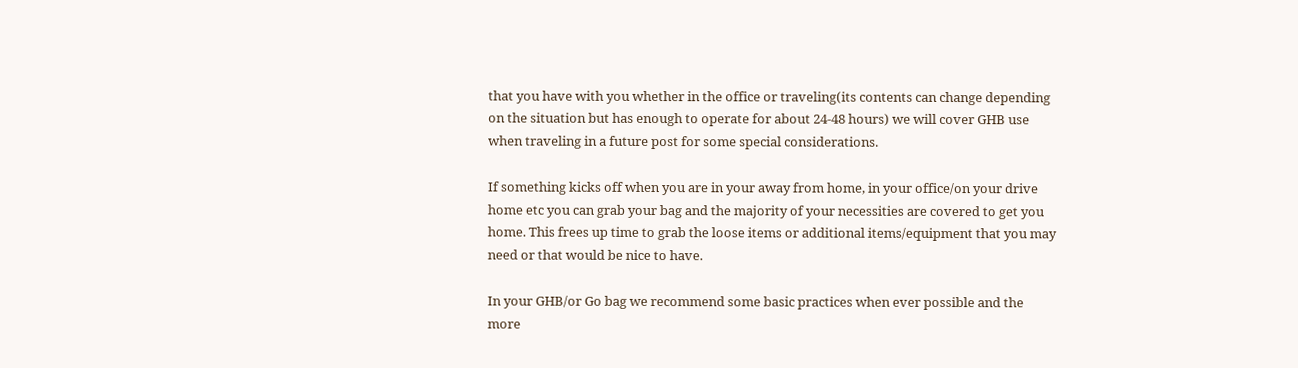that you have with you whether in the office or traveling(its contents can change depending on the situation but has enough to operate for about 24-48 hours) we will cover GHB use when traveling in a future post for some special considerations.

If something kicks off when you are in your away from home, in your office/on your drive home etc you can grab your bag and the majority of your necessities are covered to get you home. This frees up time to grab the loose items or additional items/equipment that you may need or that would be nice to have.

In your GHB/or Go bag we recommend some basic practices when ever possible and the more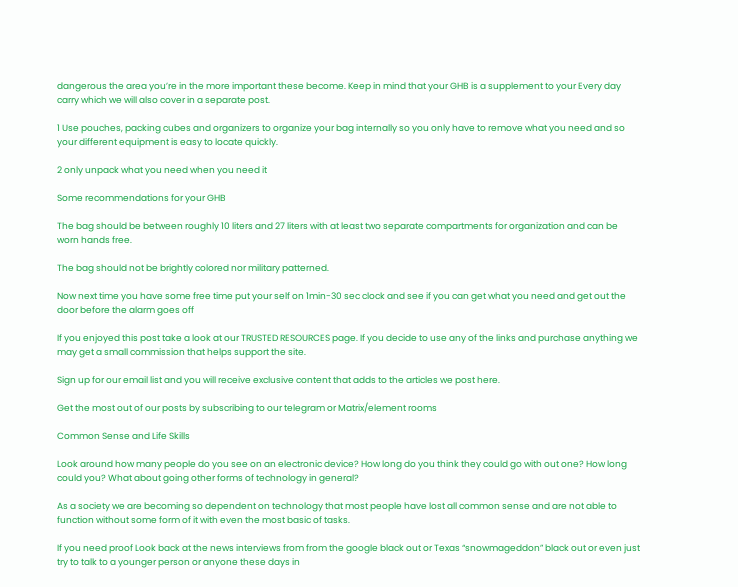dangerous the area you’re in the more important these become. Keep in mind that your GHB is a supplement to your Every day carry which we will also cover in a separate post.

1 Use pouches, packing cubes and organizers to organize your bag internally so you only have to remove what you need and so your different equipment is easy to locate quickly.

2 only unpack what you need when you need it

Some recommendations for your GHB

The bag should be between roughly 10 liters and 27 liters with at least two separate compartments for organization and can be worn hands free.

The bag should not be brightly colored nor military patterned.

Now next time you have some free time put your self on 1min-30 sec clock and see if you can get what you need and get out the door before the alarm goes off

If you enjoyed this post take a look at our TRUSTED RESOURCES page. If you decide to use any of the links and purchase anything we may get a small commission that helps support the site.

Sign up for our email list and you will receive exclusive content that adds to the articles we post here.

Get the most out of our posts by subscribing to our telegram or Matrix/element rooms

Common Sense and Life Skills

Look around how many people do you see on an electronic device? How long do you think they could go with out one? How long could you? What about going other forms of technology in general?

As a society we are becoming so dependent on technology that most people have lost all common sense and are not able to function without some form of it with even the most basic of tasks.

If you need proof Look back at the news interviews from from the google black out or Texas “snowmageddon” black out or even just try to talk to a younger person or anyone these days in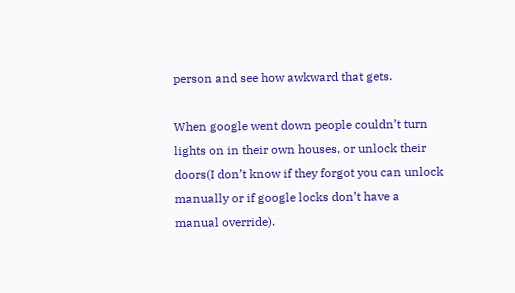person and see how awkward that gets.

When google went down people couldn’t turn lights on in their own houses, or unlock their doors(I don’t know if they forgot you can unlock manually or if google locks don’t have a manual override).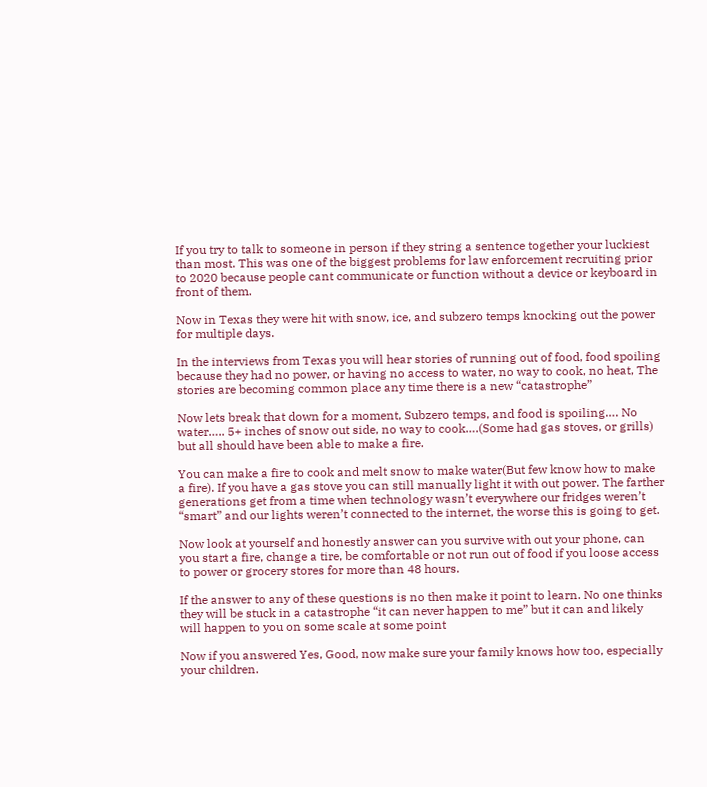If you try to talk to someone in person if they string a sentence together your luckiest than most. This was one of the biggest problems for law enforcement recruiting prior to 2020 because people cant communicate or function without a device or keyboard in front of them.

Now in Texas they were hit with snow, ice, and subzero temps knocking out the power for multiple days.

In the interviews from Texas you will hear stories of running out of food, food spoiling because they had no power, or having no access to water, no way to cook, no heat, The stories are becoming common place any time there is a new “catastrophe”

Now lets break that down for a moment, Subzero temps, and food is spoiling…. No water….. 5+ inches of snow out side, no way to cook….(Some had gas stoves, or grills) but all should have been able to make a fire.

You can make a fire to cook and melt snow to make water(But few know how to make a fire). If you have a gas stove you can still manually light it with out power. The farther generations get from a time when technology wasn’t everywhere our fridges weren’t “smart” and our lights weren’t connected to the internet, the worse this is going to get.

Now look at yourself and honestly answer can you survive with out your phone, can you start a fire, change a tire, be comfortable or not run out of food if you loose access to power or grocery stores for more than 48 hours.

If the answer to any of these questions is no then make it point to learn. No one thinks they will be stuck in a catastrophe “it can never happen to me” but it can and likely will happen to you on some scale at some point

Now if you answered Yes, Good, now make sure your family knows how too, especially your children.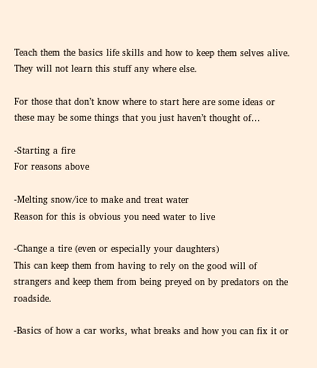Teach them the basics life skills and how to keep them selves alive. They will not learn this stuff any where else.

For those that don’t know where to start here are some ideas or these may be some things that you just haven’t thought of…

-Starting a fire
For reasons above

-Melting snow/ice to make and treat water
Reason for this is obvious you need water to live

-Change a tire (even or especially your daughters)
This can keep them from having to rely on the good will of strangers and keep them from being preyed on by predators on the roadside.

-Basics of how a car works, what breaks and how you can fix it or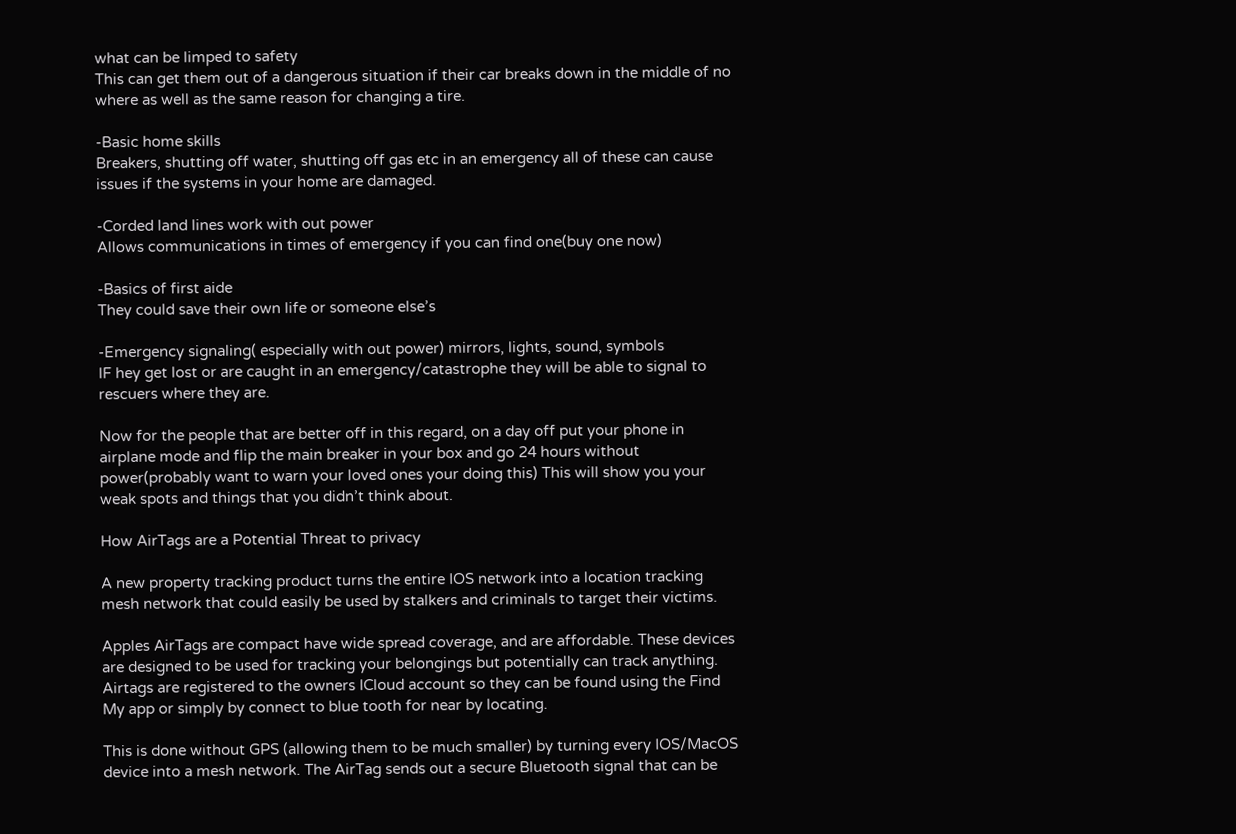what can be limped to safety
This can get them out of a dangerous situation if their car breaks down in the middle of no where as well as the same reason for changing a tire.

-Basic home skills
Breakers, shutting off water, shutting off gas etc in an emergency all of these can cause issues if the systems in your home are damaged.

-Corded land lines work with out power
Allows communications in times of emergency if you can find one(buy one now)

-Basics of first aide
They could save their own life or someone else’s

-Emergency signaling( especially with out power) mirrors, lights, sound, symbols
IF hey get lost or are caught in an emergency/catastrophe they will be able to signal to rescuers where they are.

Now for the people that are better off in this regard, on a day off put your phone in airplane mode and flip the main breaker in your box and go 24 hours without power(probably want to warn your loved ones your doing this) This will show you your weak spots and things that you didn’t think about.

How AirTags are a Potential Threat to privacy

A new property tracking product turns the entire IOS network into a location tracking mesh network that could easily be used by stalkers and criminals to target their victims.

Apples AirTags are compact have wide spread coverage, and are affordable. These devices are designed to be used for tracking your belongings but potentially can track anything. Airtags are registered to the owners ICloud account so they can be found using the Find My app or simply by connect to blue tooth for near by locating.

This is done without GPS (allowing them to be much smaller) by turning every IOS/MacOS device into a mesh network. The AirTag sends out a secure Bluetooth signal that can be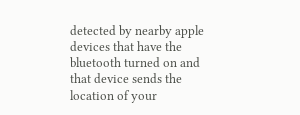detected by nearby apple devices that have the bluetooth turned on and that device sends the location of your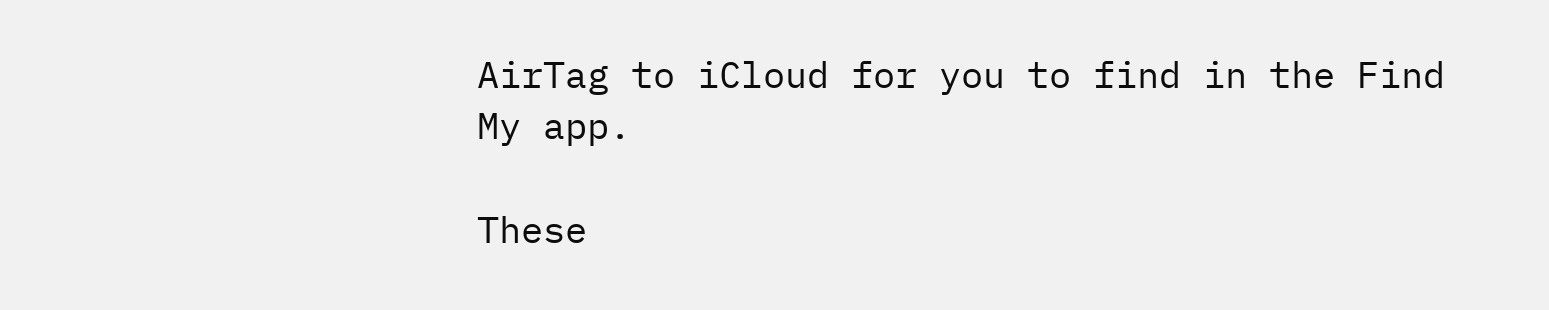AirTag to iCloud for you to find in the Find My app.

These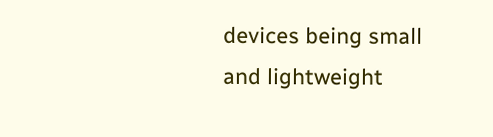devices being small and lightweight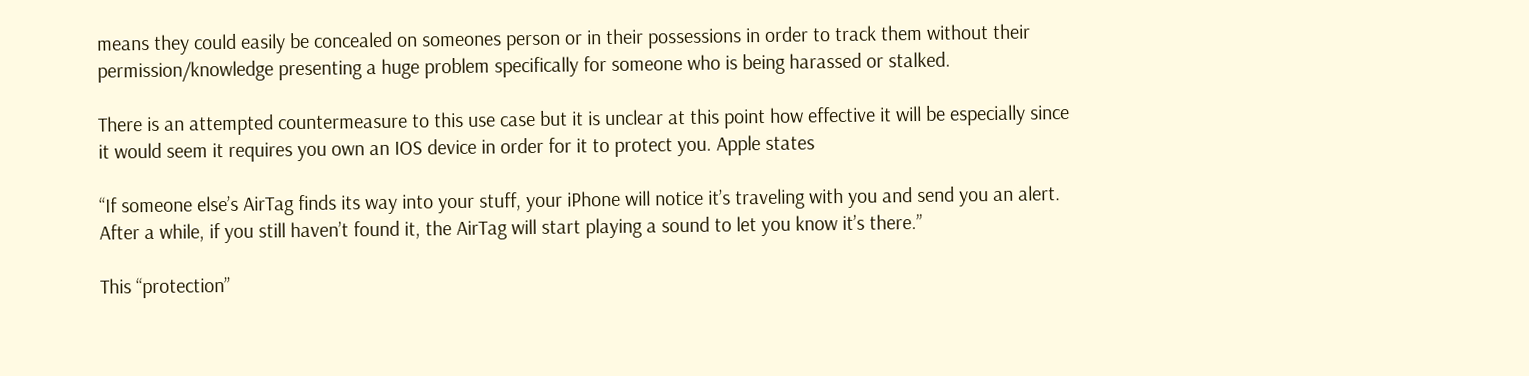means they could easily be concealed on someones person or in their possessions in order to track them without their permission/knowledge presenting a huge problem specifically for someone who is being harassed or stalked.

There is an attempted countermeasure to this use case but it is unclear at this point how effective it will be especially since it would seem it requires you own an IOS device in order for it to protect you. Apple states

“If someone else’s AirTag finds its way into your stuff, your iPhone will notice it’s traveling with you and send you an alert. After a while, if you still haven’t found it, the AirTag will start playing a sound to let you know it’s there.”

This “protection”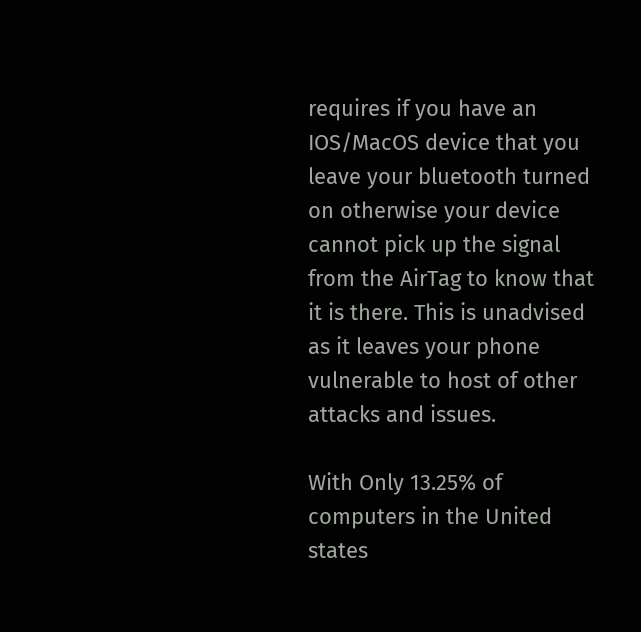requires if you have an IOS/MacOS device that you leave your bluetooth turned on otherwise your device cannot pick up the signal from the AirTag to know that it is there. This is unadvised as it leaves your phone vulnerable to host of other attacks and issues.

With Only 13.25% of computers in the United states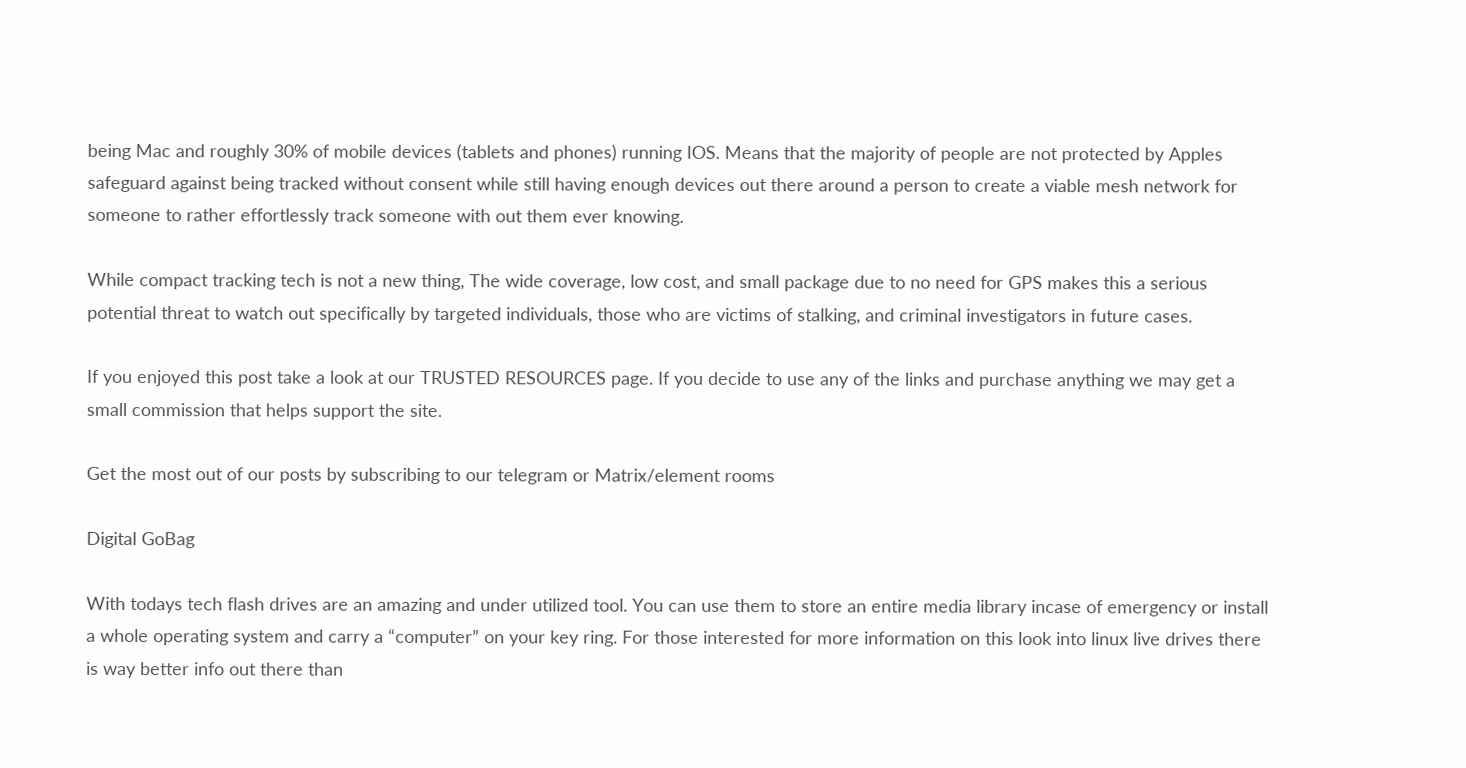being Mac and roughly 30% of mobile devices (tablets and phones) running IOS. Means that the majority of people are not protected by Apples safeguard against being tracked without consent while still having enough devices out there around a person to create a viable mesh network for someone to rather effortlessly track someone with out them ever knowing.

While compact tracking tech is not a new thing, The wide coverage, low cost, and small package due to no need for GPS makes this a serious potential threat to watch out specifically by targeted individuals, those who are victims of stalking, and criminal investigators in future cases.

If you enjoyed this post take a look at our TRUSTED RESOURCES page. If you decide to use any of the links and purchase anything we may get a small commission that helps support the site.

Get the most out of our posts by subscribing to our telegram or Matrix/element rooms

Digital GoBag

With todays tech flash drives are an amazing and under utilized tool. You can use them to store an entire media library incase of emergency or install a whole operating system and carry a “computer” on your key ring. For those interested for more information on this look into linux live drives there is way better info out there than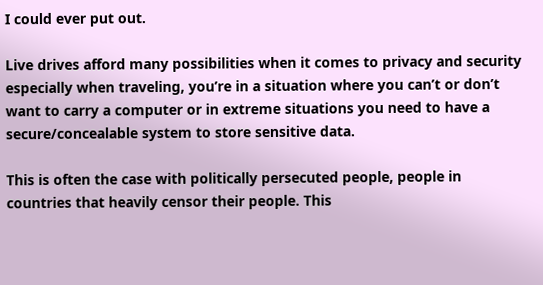I could ever put out.

Live drives afford many possibilities when it comes to privacy and security especially when traveling, you’re in a situation where you can’t or don’t want to carry a computer or in extreme situations you need to have a secure/concealable system to store sensitive data.

This is often the case with politically persecuted people, people in countries that heavily censor their people. This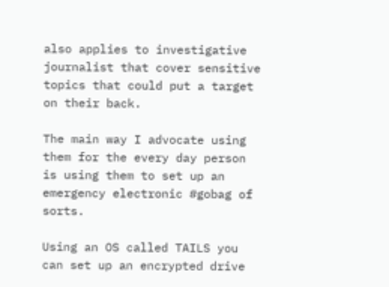also applies to investigative journalist that cover sensitive topics that could put a target on their back.

The main way I advocate using them for the every day person is using them to set up an emergency electronic #gobag of sorts.

Using an OS called TAILS you can set up an encrypted drive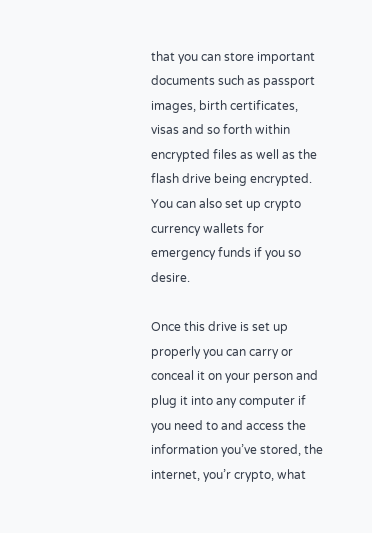that you can store important documents such as passport images, birth certificates, visas and so forth within encrypted files as well as the flash drive being encrypted. You can also set up crypto currency wallets for emergency funds if you so desire.

Once this drive is set up properly you can carry or conceal it on your person and plug it into any computer if you need to and access the information you’ve stored, the internet, you’r crypto, what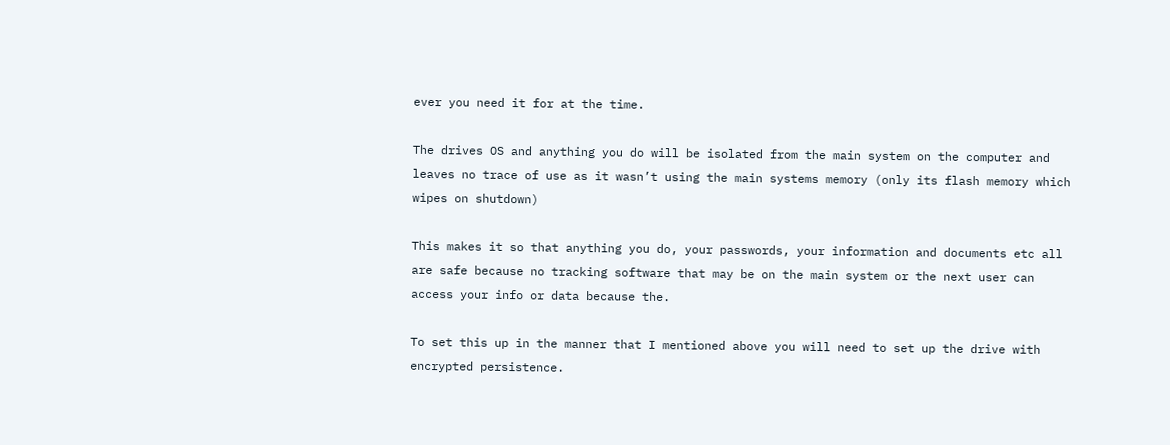ever you need it for at the time.

The drives OS and anything you do will be isolated from the main system on the computer and leaves no trace of use as it wasn’t using the main systems memory (only its flash memory which wipes on shutdown)

This makes it so that anything you do, your passwords, your information and documents etc all are safe because no tracking software that may be on the main system or the next user can access your info or data because the.

To set this up in the manner that I mentioned above you will need to set up the drive with encrypted persistence.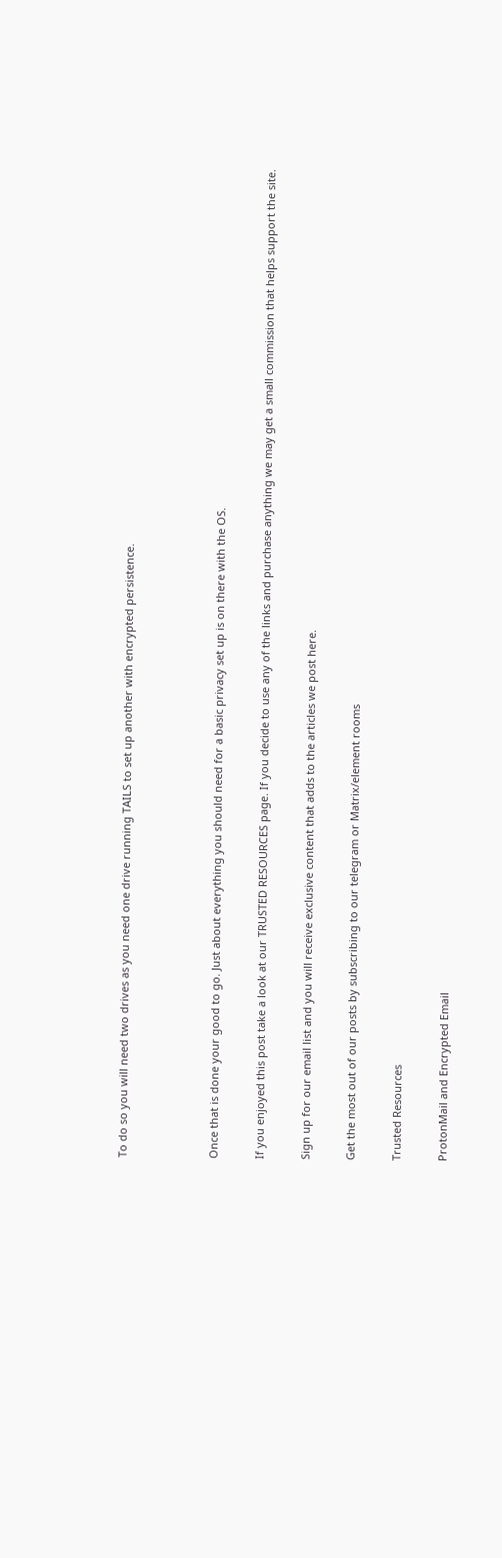To do so you will need two drives as you need one drive running TAILS to set up another with encrypted persistence.



Once that is done your good to go. Just about everything you should need for a basic privacy set up is on there with the OS.

If you enjoyed this post take a look at our TRUSTED RESOURCES page. If you decide to use any of the links and purchase anything we may get a small commission that helps support the site.

Sign up for our email list and you will receive exclusive content that adds to the articles we post here.

Get the most out of our posts by subscribing to our telegram or Matrix/element rooms

Trusted Resources

ProtonMail and Encrypted Email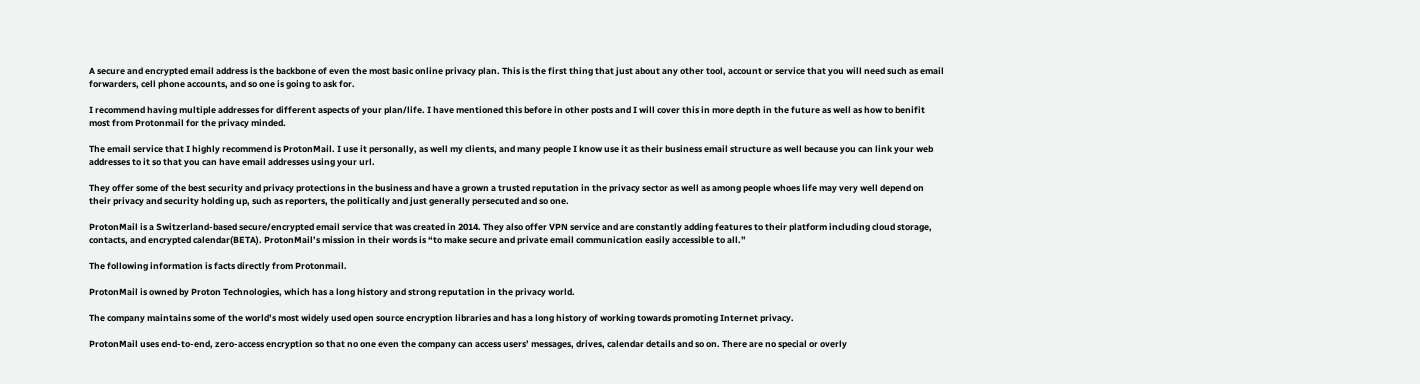A secure and encrypted email address is the backbone of even the most basic online privacy plan. This is the first thing that just about any other tool, account or service that you will need such as email forwarders, cell phone accounts, and so one is going to ask for.

I recommend having multiple addresses for different aspects of your plan/life. I have mentioned this before in other posts and I will cover this in more depth in the future as well as how to benifit most from Protonmail for the privacy minded.

The email service that I highly recommend is ProtonMail. I use it personally, as well my clients, and many people I know use it as their business email structure as well because you can link your web addresses to it so that you can have email addresses using your url.

They offer some of the best security and privacy protections in the business and have a grown a trusted reputation in the privacy sector as well as among people whoes life may very well depend on their privacy and security holding up, such as reporters, the politically and just generally persecuted and so one.

ProtonMail is a Switzerland-based secure/encrypted email service that was created in 2014. They also offer VPN service and are constantly adding features to their platform including cloud storage, contacts, and encrypted calendar(BETA). ProtonMail’s mission in their words is “to make secure and private email communication easily accessible to all.”

The following information is facts directly from Protonmail.

ProtonMail is owned by Proton Technologies, which has a long history and strong reputation in the privacy world.

The company maintains some of the world’s most widely used open source encryption libraries and has a long history of working towards promoting Internet privacy.

ProtonMail uses end-to-end, zero-access encryption so that no one even the company can access users’ messages, drives, calendar details and so on. There are no special or overly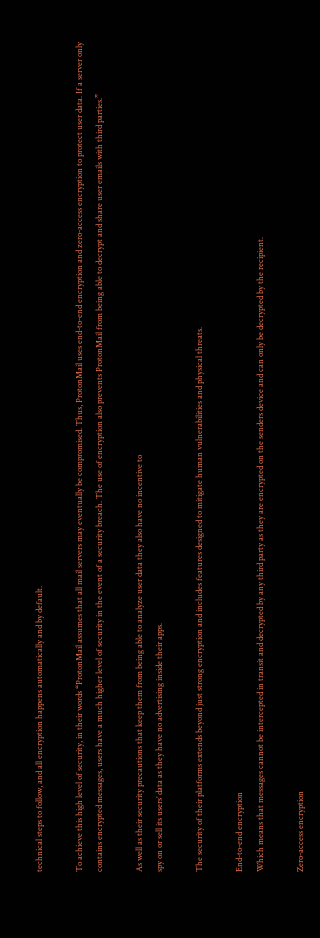technical steps to follow, and all encryption happens automatically and by default.

To achieve this high level of security, in their words “ProtonMail assumes that all mail servers may eventually be compromised. Thus, ProtonMail uses end-to-end encryption and zero-access encryption to protect user data. If a server only contains encrypted messages, users have a much higher level of security in the event of a security breach. The use of encryption also prevents ProtonMail from being able to decrypt and share user emails with third parties.”

As well as their security precautions that keep them from being able to analyze user data they also have no incentive to
spy on or sell its users’ data as they have no advertising inside their apps.

The security of their platforms extends beyond just strong encryption and includes features designed to mitigate human vulnerabilities and physical threats.

End-to-end encryption
Which means that messages cannot be intercepted in transit and decrypted by any third party as they are encrypted on the senders device and can only be decrypted by the recipient.

Zero-access encryption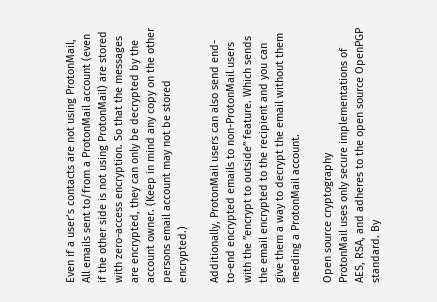Even if a user’s contacts are not using ProtonMail, All emails sent to/from a ProtonMail account (even if the other side is not using ProtonMail) are stored with zero-access encryption. So that the messages are encrypted, they can only be decrypted by the account owner. (Keep in mind any copy on the other persons email account may not be stored encrypted.)

Additionally, ProtonMail users can also send end-to-end encrypted emails to non-ProtonMail users with the ”encrypt to outside” feature. Which sends the email encrypted to the recipient and you can give them a way to decrypt the email without them needing a ProtonMail account.

Open source cryptography
ProtonMail uses only secure implementations of AES, RSA, and adheres to the open source OpenPGP standard. By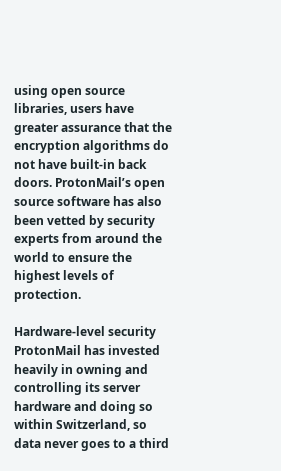using open source libraries, users have greater assurance that the encryption algorithms do not have built-in back doors. ProtonMail’s open source software has also been vetted by security experts from around the world to ensure the highest levels of protection.

Hardware-level security
ProtonMail has invested heavily in owning and controlling its server hardware and doing so within Switzerland, so data never goes to a third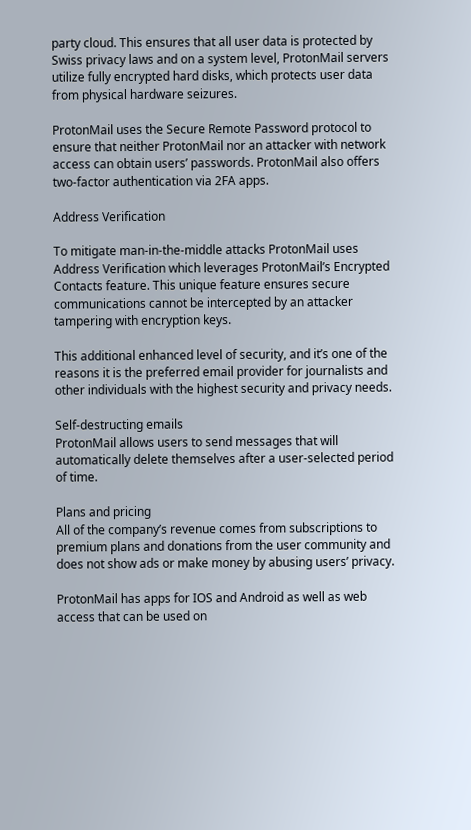party cloud. This ensures that all user data is protected by Swiss privacy laws and on a system level, ProtonMail servers utilize fully encrypted hard disks, which protects user data from physical hardware seizures.

ProtonMail uses the Secure Remote Password protocol to ensure that neither ProtonMail nor an attacker with network access can obtain users’ passwords. ProtonMail also offers two-factor authentication via 2FA apps.

Address Verification

To mitigate man-in-the-middle attacks ProtonMail uses Address Verification which leverages ProtonMail’s Encrypted Contacts feature. This unique feature ensures secure communications cannot be intercepted by an attacker tampering with encryption keys.

This additional enhanced level of security, and it’s one of the reasons it is the preferred email provider for journalists and other individuals with the highest security and privacy needs.

Self-destructing emails
ProtonMail allows users to send messages that will automatically delete themselves after a user-selected period of time.

Plans and pricing
All of the company’s revenue comes from subscriptions to premium plans and donations from the user community and does not show ads or make money by abusing users’ privacy.

ProtonMail has apps for IOS and Android as well as web access that can be used on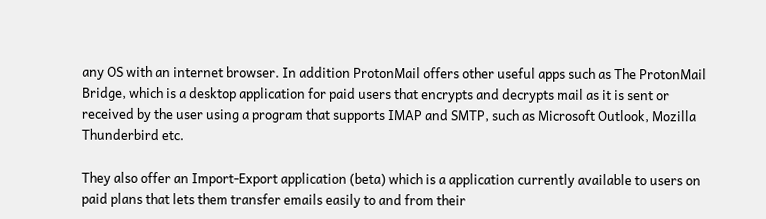any OS with an internet browser. In addition ProtonMail offers other useful apps such as The ProtonMail Bridge, which is a desktop application for paid users that encrypts and decrypts mail as it is sent or received by the user using a program that supports IMAP and SMTP, such as Microsoft Outlook, Mozilla Thunderbird etc.

They also offer an Import-Export application (beta) which is a application currently available to users on paid plans that lets them transfer emails easily to and from their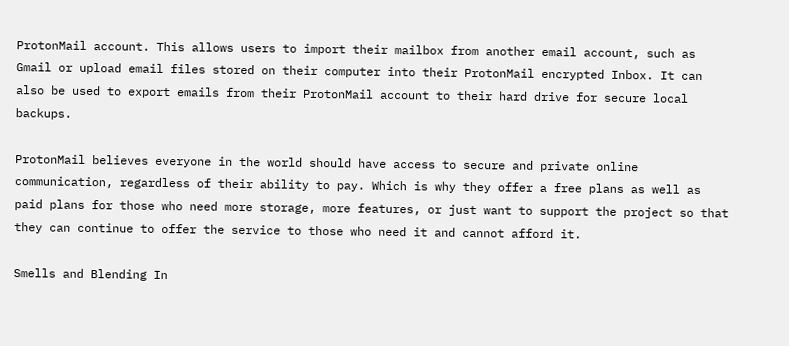ProtonMail account. This allows users to import their mailbox from another email account, such as Gmail or upload email files stored on their computer into their ProtonMail encrypted Inbox. It can also be used to export emails from their ProtonMail account to their hard drive for secure local backups.

ProtonMail believes everyone in the world should have access to secure and private online communication, regardless of their ability to pay. Which is why they offer a free plans as well as paid plans for those who need more storage, more features, or just want to support the project so that they can continue to offer the service to those who need it and cannot afford it.

Smells and Blending In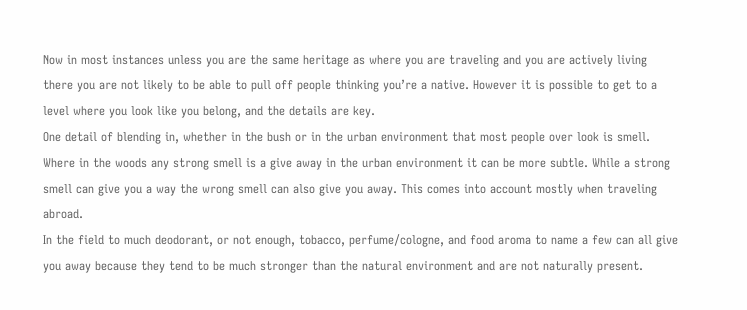Now in most instances unless you are the same heritage as where you are traveling and you are actively living there you are not likely to be able to pull off people thinking you’re a native. However it is possible to get to a level where you look like you belong, and the details are key.
One detail of blending in, whether in the bush or in the urban environment that most people over look is smell.
Where in the woods any strong smell is a give away in the urban environment it can be more subtle. While a strong smell can give you a way the wrong smell can also give you away. This comes into account mostly when traveling abroad.
In the field to much deodorant, or not enough, tobacco, perfume/cologne, and food aroma to name a few can all give you away because they tend to be much stronger than the natural environment and are not naturally present.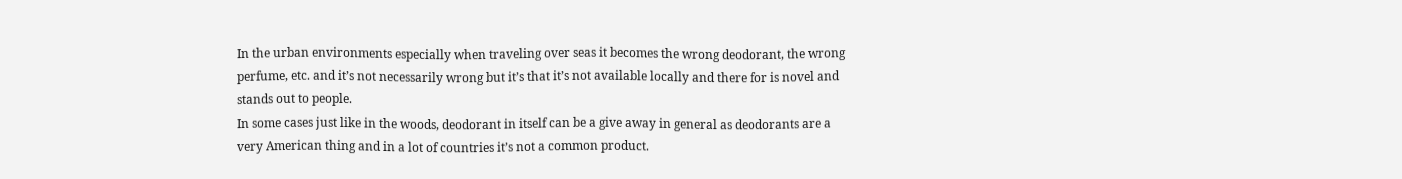In the urban environments especially when traveling over seas it becomes the wrong deodorant, the wrong perfume, etc. and it’s not necessarily wrong but it’s that it’s not available locally and there for is novel and stands out to people.
In some cases just like in the woods, deodorant in itself can be a give away in general as deodorants are a very American thing and in a lot of countries it’s not a common product.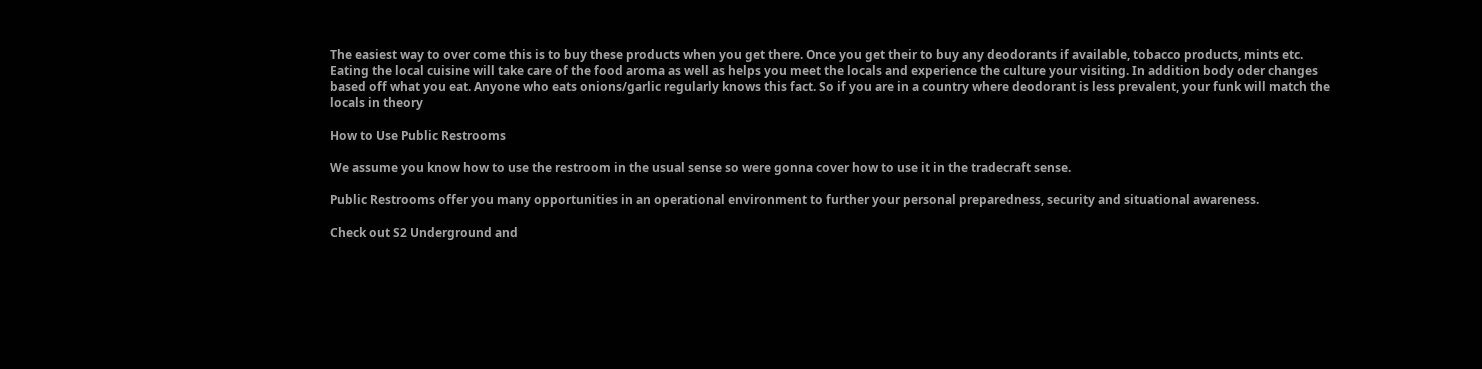The easiest way to over come this is to buy these products when you get there. Once you get their to buy any deodorants if available, tobacco products, mints etc.
Eating the local cuisine will take care of the food aroma as well as helps you meet the locals and experience the culture your visiting. In addition body oder changes based off what you eat. Anyone who eats onions/garlic regularly knows this fact. So if you are in a country where deodorant is less prevalent, your funk will match the locals in theory

How to Use Public Restrooms

We assume you know how to use the restroom in the usual sense so were gonna cover how to use it in the tradecraft sense.

Public Restrooms offer you many opportunities in an operational environment to further your personal preparedness, security and situational awareness.

Check out S2 Underground and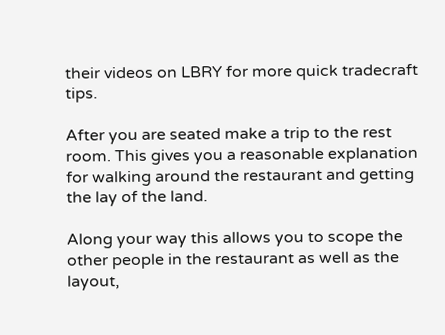their videos on LBRY for more quick tradecraft tips.

After you are seated make a trip to the rest room. This gives you a reasonable explanation for walking around the restaurant and getting the lay of the land.

Along your way this allows you to scope the other people in the restaurant as well as the layout,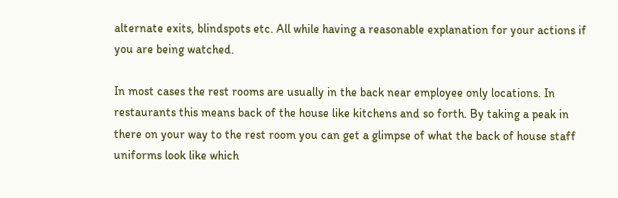alternate exits, blindspots etc. All while having a reasonable explanation for your actions if you are being watched.

In most cases the rest rooms are usually in the back near employee only locations. In restaurants this means back of the house like kitchens and so forth. By taking a peak in there on your way to the rest room you can get a glimpse of what the back of house staff uniforms look like which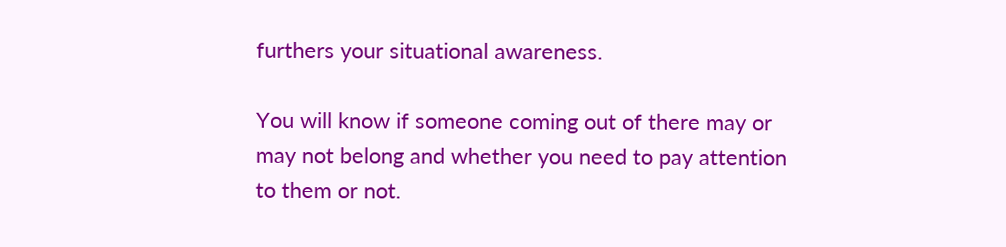furthers your situational awareness.

You will know if someone coming out of there may or may not belong and whether you need to pay attention to them or not.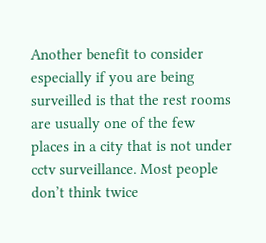Another benefit to consider especially if you are being surveilled is that the rest rooms are usually one of the few places in a city that is not under cctv surveillance. Most people don’t think twice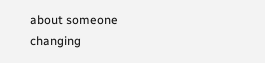about someone changing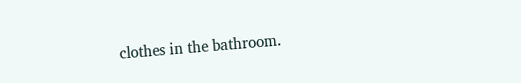clothes in the bathroom.